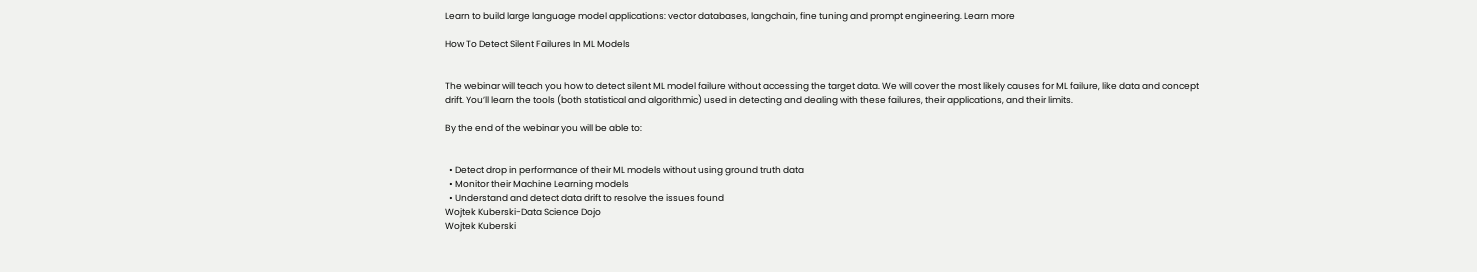Learn to build large language model applications: vector databases, langchain, fine tuning and prompt engineering. Learn more

How To Detect Silent Failures In ML Models


The webinar will teach you how to detect silent ML model failure without accessing the target data. We will cover the most likely causes for ML failure, like data and concept drift. You’ll learn the tools (both statistical and algorithmic) used in detecting and dealing with these failures, their applications, and their limits.

By the end of the webinar you will be able to:


  • Detect drop in performance of their ML models without using ground truth data
  • Monitor their Machine Learning models
  • Understand and detect data drift to resolve the issues found
Wojtek Kuberski-Data Science Dojo
Wojtek Kuberski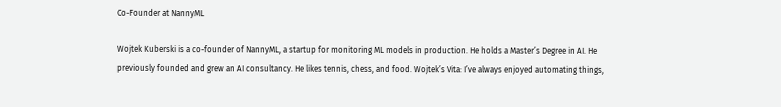Co-Founder at NannyML

Wojtek Kuberski is a co-founder of NannyML, a startup for monitoring ML models in production. He holds a Master’s Degree in AI. He previously founded and grew an AI consultancy. He likes tennis, chess, and food. Wojtek’s Vita: I’ve always enjoyed automating things,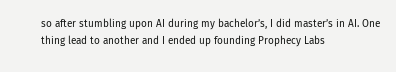so after stumbling upon AI during my bachelor’s, I did master’s in AI. One thing lead to another and I ended up founding Prophecy Labs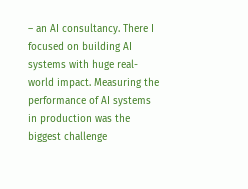– an AI consultancy. There I focused on building AI systems with huge real-world impact. Measuring the performance of AI systems in production was the biggest challenge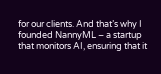for our clients. And that’s why I founded NannyML – a startup that monitors AI, ensuring that it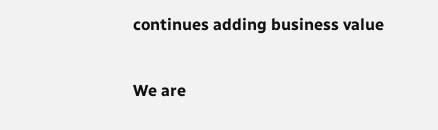continues adding business value

We are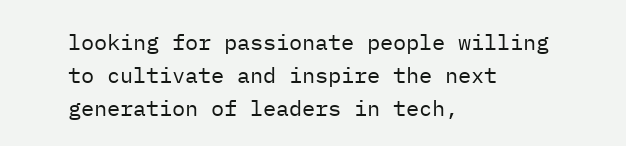looking for passionate people willing to cultivate and inspire the next generation of leaders in tech,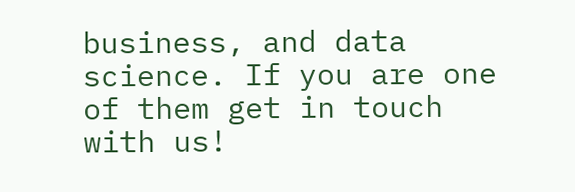business, and data science. If you are one of them get in touch with us!